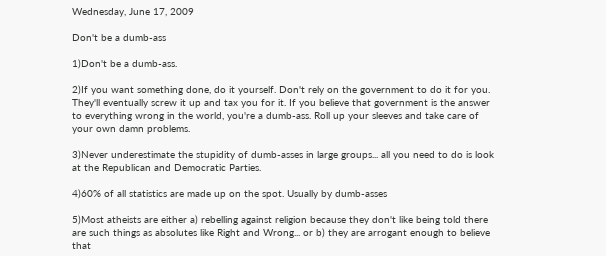Wednesday, June 17, 2009

Don't be a dumb-ass

1)Don't be a dumb-ass.

2)If you want something done, do it yourself. Don't rely on the government to do it for you. They'll eventually screw it up and tax you for it. If you believe that government is the answer to everything wrong in the world, you're a dumb-ass. Roll up your sleeves and take care of your own damn problems.

3)Never underestimate the stupidity of dumb-asses in large groups... all you need to do is look at the Republican and Democratic Parties.

4)60% of all statistics are made up on the spot. Usually by dumb-asses

5)Most atheists are either a) rebelling against religion because they don't like being told there are such things as absolutes like Right and Wrong... or b) they are arrogant enough to believe that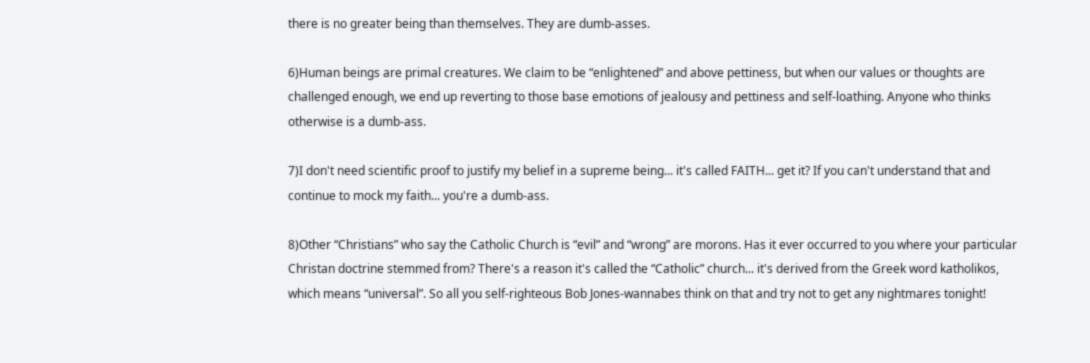there is no greater being than themselves. They are dumb-asses.

6)Human beings are primal creatures. We claim to be “enlightened” and above pettiness, but when our values or thoughts are challenged enough, we end up reverting to those base emotions of jealousy and pettiness and self-loathing. Anyone who thinks otherwise is a dumb-ass.

7)I don't need scientific proof to justify my belief in a supreme being... it's called FAITH... get it? If you can't understand that and continue to mock my faith... you're a dumb-ass.

8)Other “Christians” who say the Catholic Church is “evil” and “wrong” are morons. Has it ever occurred to you where your particular Christan doctrine stemmed from? There's a reason it's called the “Catholic” church... it's derived from the Greek word katholikos, which means “universal”. So all you self-righteous Bob Jones-wannabes think on that and try not to get any nightmares tonight!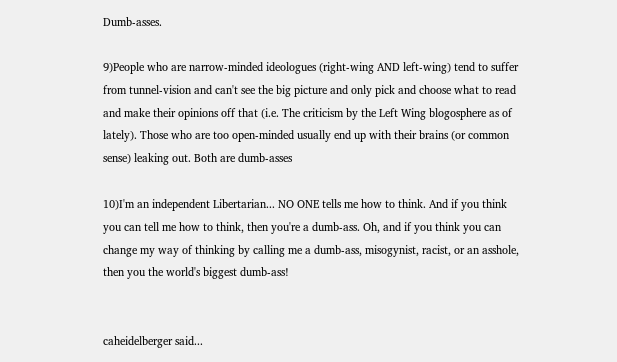Dumb-asses.

9)People who are narrow-minded ideologues (right-wing AND left-wing) tend to suffer from tunnel-vision and can't see the big picture and only pick and choose what to read and make their opinions off that (i.e. The criticism by the Left Wing blogosphere as of lately). Those who are too open-minded usually end up with their brains (or common sense) leaking out. Both are dumb-asses

10)I'm an independent Libertarian... NO ONE tells me how to think. And if you think you can tell me how to think, then you're a dumb-ass. Oh, and if you think you can change my way of thinking by calling me a dumb-ass, misogynist, racist, or an asshole, then you the world's biggest dumb-ass!


caheidelberger said...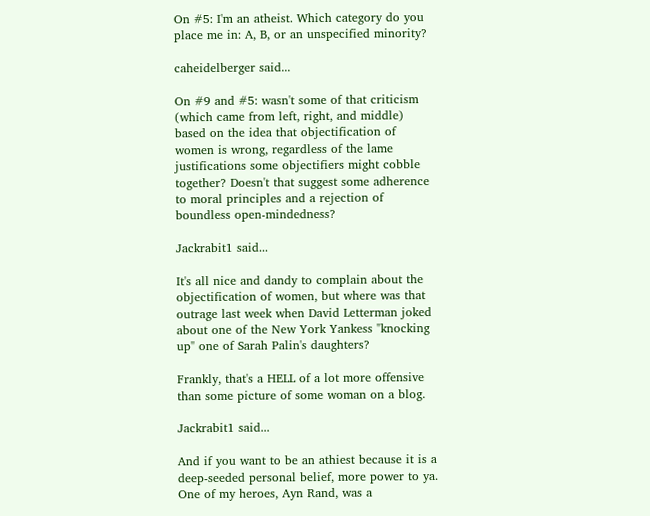On #5: I'm an atheist. Which category do you place me in: A, B, or an unspecified minority?

caheidelberger said...

On #9 and #5: wasn't some of that criticism (which came from left, right, and middle) based on the idea that objectification of women is wrong, regardless of the lame justifications some objectifiers might cobble together? Doesn't that suggest some adherence to moral principles and a rejection of boundless open-mindedness?

Jackrabit1 said...

It's all nice and dandy to complain about the objectification of women, but where was that outrage last week when David Letterman joked about one of the New York Yankess "knocking up" one of Sarah Palin's daughters?

Frankly, that's a HELL of a lot more offensive than some picture of some woman on a blog.

Jackrabit1 said...

And if you want to be an athiest because it is a deep-seeded personal belief, more power to ya. One of my heroes, Ayn Rand, was a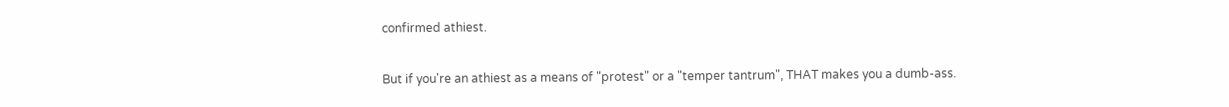confirmed athiest.

But if you're an athiest as a means of "protest" or a "temper tantrum", THAT makes you a dumb-ass.